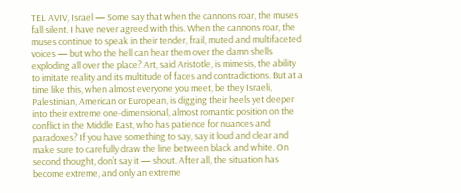TEL AVIV, Israel — Some say that when the cannons roar, the muses fall silent. I have never agreed with this. When the cannons roar, the muses continue to speak in their tender, frail, muted and multifaceted voices — but who the hell can hear them over the damn shells exploding all over the place? Art, said Aristotle, is mimesis, the ability to imitate reality and its multitude of faces and contradictions. But at a time like this, when almost everyone you meet, be they Israeli, Palestinian, American or European, is digging their heels yet deeper into their extreme one-dimensional, almost romantic position on the conflict in the Middle East, who has patience for nuances and paradoxes? If you have something to say, say it loud and clear and make sure to carefully draw the line between black and white. On second thought, don’t say it — shout. After all, the situation has become extreme, and only an extreme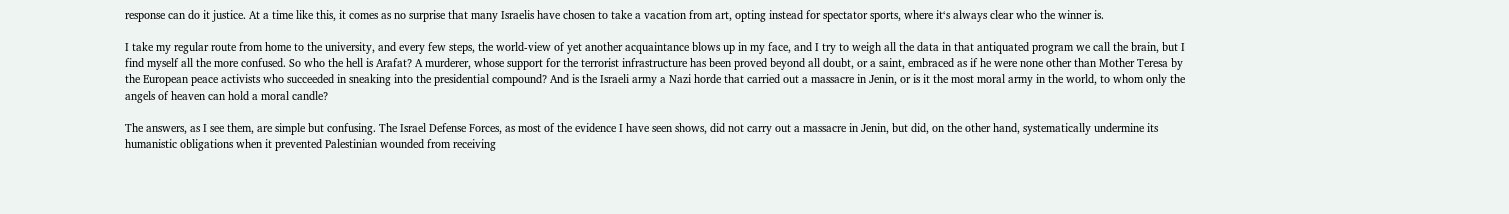response can do it justice. At a time like this, it comes as no surprise that many Israelis have chosen to take a vacation from art, opting instead for spectator sports, where it‘s always clear who the winner is.

I take my regular route from home to the university, and every few steps, the world-view of yet another acquaintance blows up in my face, and I try to weigh all the data in that antiquated program we call the brain, but I find myself all the more confused. So who the hell is Arafat? A murderer, whose support for the terrorist infrastructure has been proved beyond all doubt, or a saint, embraced as if he were none other than Mother Teresa by the European peace activists who succeeded in sneaking into the presidential compound? And is the Israeli army a Nazi horde that carried out a massacre in Jenin, or is it the most moral army in the world, to whom only the angels of heaven can hold a moral candle?

The answers, as I see them, are simple but confusing. The Israel Defense Forces, as most of the evidence I have seen shows, did not carry out a massacre in Jenin, but did, on the other hand, systematically undermine its humanistic obligations when it prevented Palestinian wounded from receiving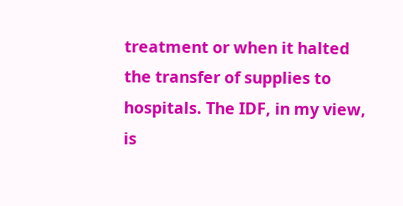treatment or when it halted the transfer of supplies to hospitals. The IDF, in my view, is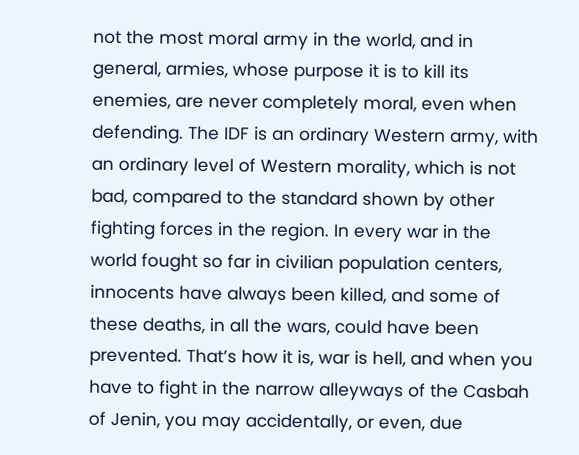not the most moral army in the world, and in general, armies, whose purpose it is to kill its enemies, are never completely moral, even when defending. The IDF is an ordinary Western army, with an ordinary level of Western morality, which is not bad, compared to the standard shown by other fighting forces in the region. In every war in the world fought so far in civilian population centers, innocents have always been killed, and some of these deaths, in all the wars, could have been prevented. That’s how it is, war is hell, and when you have to fight in the narrow alleyways of the Casbah of Jenin, you may accidentally, or even, due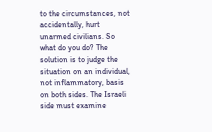to the circumstances, not accidentally, hurt unarmed civilians. So what do you do? The solution is to judge the situation on an individual, not inflammatory, basis on both sides. The Israeli side must examine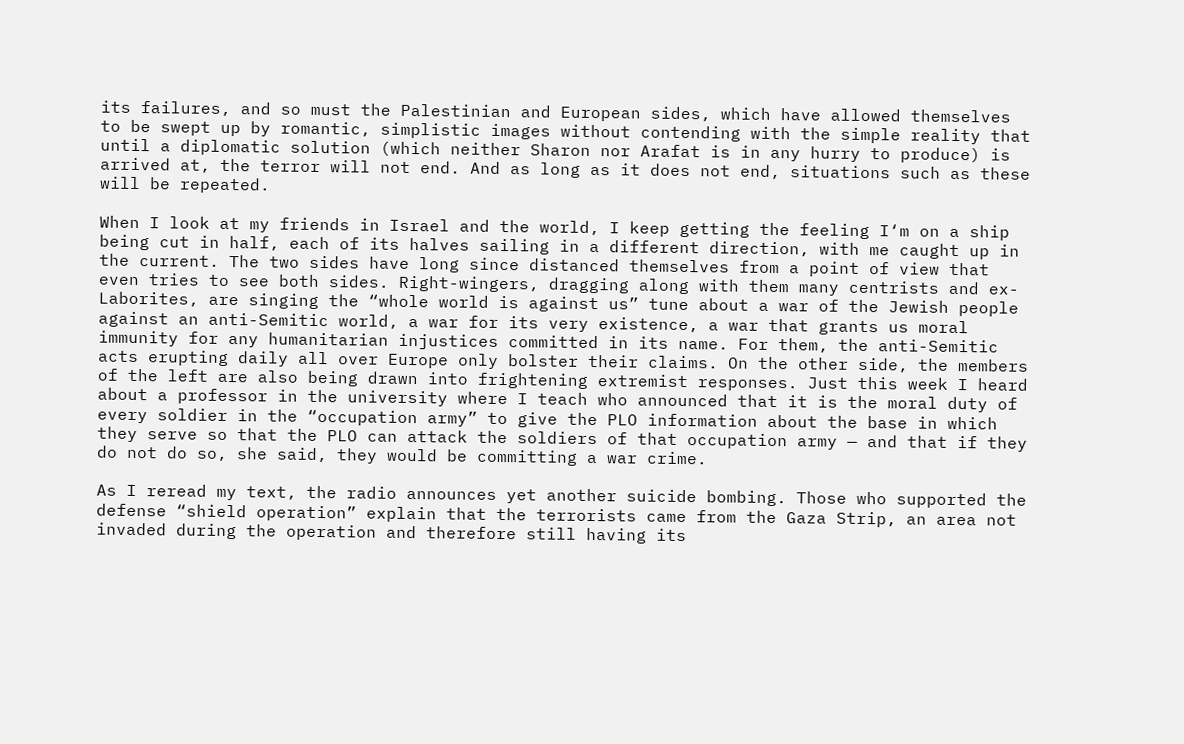its failures, and so must the Palestinian and European sides, which have allowed themselves to be swept up by romantic, simplistic images without contending with the simple reality that until a diplomatic solution (which neither Sharon nor Arafat is in any hurry to produce) is arrived at, the terror will not end. And as long as it does not end, situations such as these will be repeated.

When I look at my friends in Israel and the world, I keep getting the feeling I‘m on a ship being cut in half, each of its halves sailing in a different direction, with me caught up in the current. The two sides have long since distanced themselves from a point of view that even tries to see both sides. Right-wingers, dragging along with them many centrists and ex-Laborites, are singing the “whole world is against us” tune about a war of the Jewish people against an anti-Semitic world, a war for its very existence, a war that grants us moral immunity for any humanitarian injustices committed in its name. For them, the anti-Semitic acts erupting daily all over Europe only bolster their claims. On the other side, the members of the left are also being drawn into frightening extremist responses. Just this week I heard about a professor in the university where I teach who announced that it is the moral duty of every soldier in the “occupation army” to give the PLO information about the base in which they serve so that the PLO can attack the soldiers of that occupation army — and that if they do not do so, she said, they would be committing a war crime.

As I reread my text, the radio announces yet another suicide bombing. Those who supported the defense “shield operation” explain that the terrorists came from the Gaza Strip, an area not invaded during the operation and therefore still having its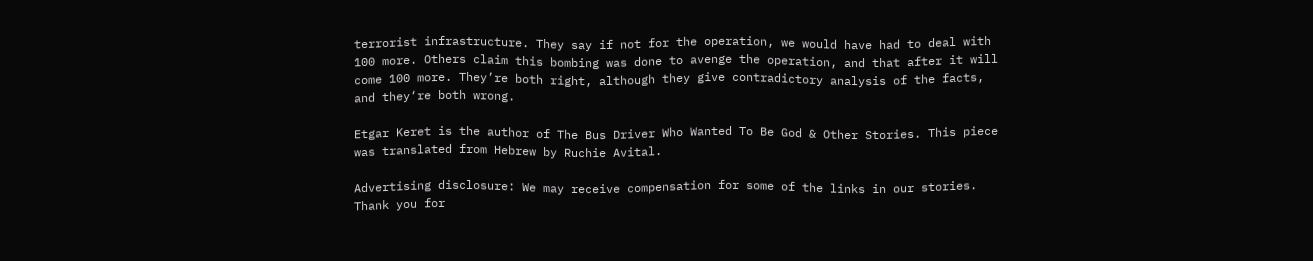terrorist infrastructure. They say if not for the operation, we would have had to deal with 100 more. Others claim this bombing was done to avenge the operation, and that after it will come 100 more. They’re both right, although they give contradictory analysis of the facts, and they‘re both wrong.

Etgar Keret is the author of The Bus Driver Who Wanted To Be God & Other Stories. This piece was translated from Hebrew by Ruchie Avital.

Advertising disclosure: We may receive compensation for some of the links in our stories. Thank you for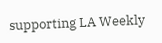supporting LA Weekly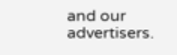and our advertisers.